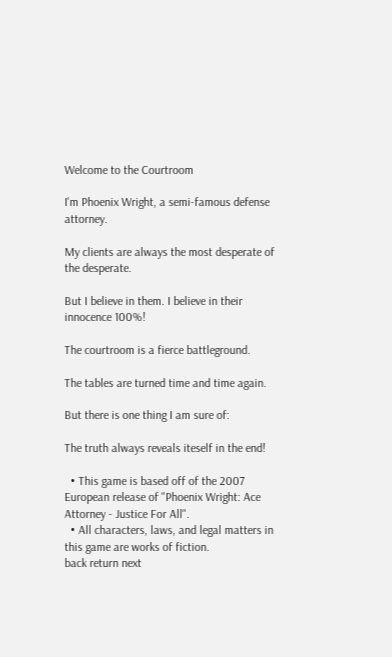Welcome to the Courtroom

I'm Phoenix Wright, a semi-famous defense attorney.

My clients are always the most desperate of the desperate.

But I believe in them. I believe in their innocence 100%!

The courtroom is a fierce battleground.

The tables are turned time and time again.

But there is one thing I am sure of:

The truth always reveals iteself in the end!

  • This game is based off of the 2007 European release of "Phoenix Wright: Ace Attorney - Justice For All".
  • All characters, laws, and legal matters in this game are works of fiction.
back return next